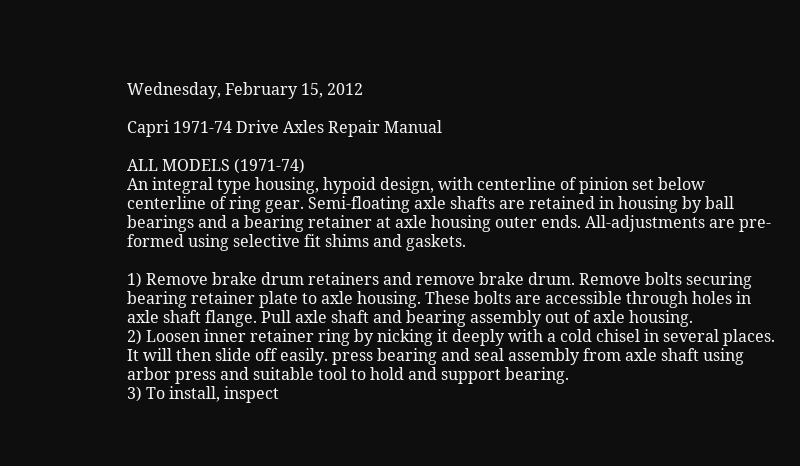Wednesday, February 15, 2012

Capri 1971-74 Drive Axles Repair Manual

ALL MODELS (1971-74)
An integral type housing, hypoid design, with centerline of pinion set below centerline of ring gear. Semi-floating axle shafts are retained in housing by ball bearings and a bearing retainer at axle housing outer ends. All-adjustments are pre-formed using selective fit shims and gaskets.

1) Remove brake drum retainers and remove brake drum. Remove bolts securing bearing retainer plate to axle housing. These bolts are accessible through holes in axle shaft flange. Pull axle shaft and bearing assembly out of axle housing.
2) Loosen inner retainer ring by nicking it deeply with a cold chisel in several places. It will then slide off easily. press bearing and seal assembly from axle shaft using arbor press and suitable tool to hold and support bearing.
3) To install, inspect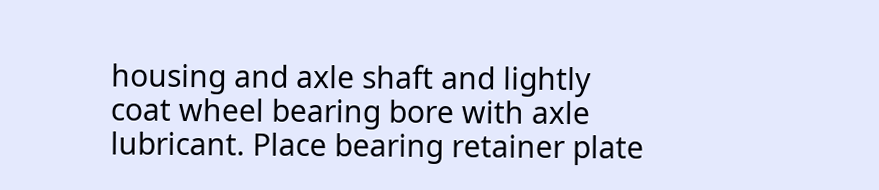housing and axle shaft and lightly coat wheel bearing bore with axle lubricant. Place bearing retainer plate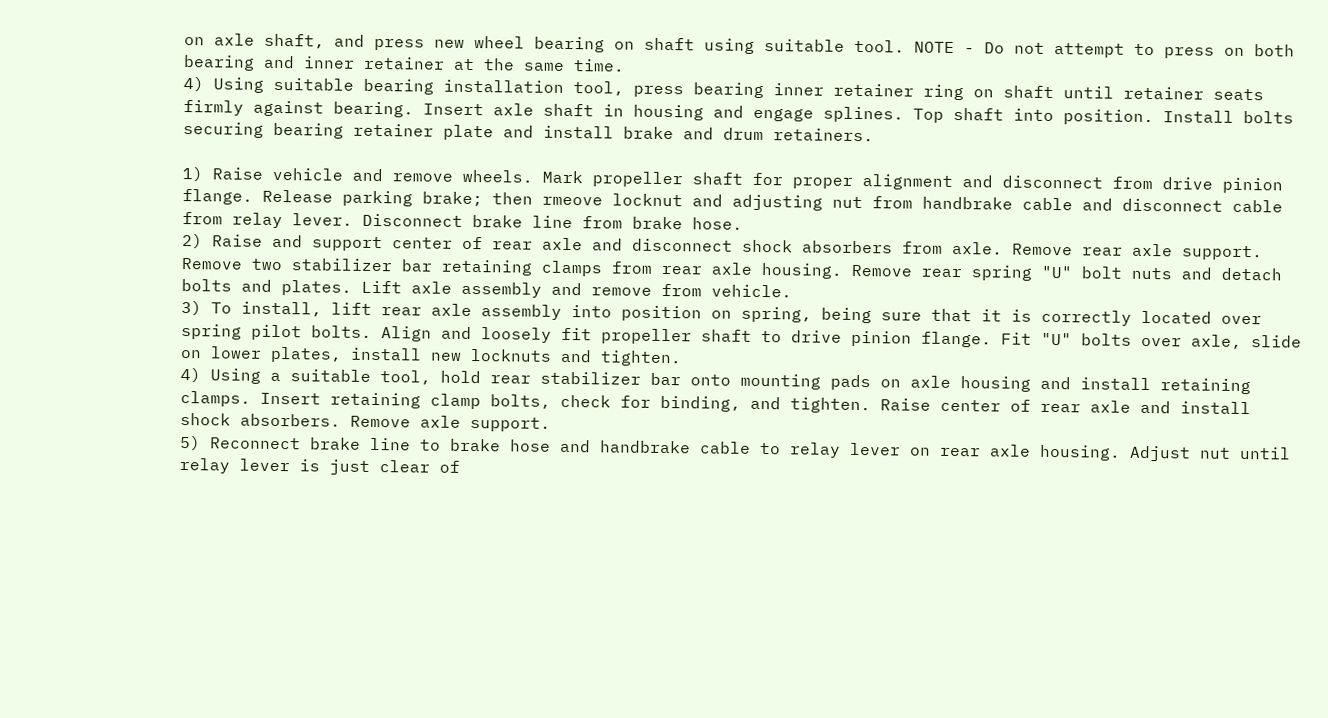on axle shaft, and press new wheel bearing on shaft using suitable tool. NOTE - Do not attempt to press on both bearing and inner retainer at the same time.
4) Using suitable bearing installation tool, press bearing inner retainer ring on shaft until retainer seats firmly against bearing. Insert axle shaft in housing and engage splines. Top shaft into position. Install bolts securing bearing retainer plate and install brake and drum retainers.

1) Raise vehicle and remove wheels. Mark propeller shaft for proper alignment and disconnect from drive pinion flange. Release parking brake; then rmeove locknut and adjusting nut from handbrake cable and disconnect cable from relay lever. Disconnect brake line from brake hose.
2) Raise and support center of rear axle and disconnect shock absorbers from axle. Remove rear axle support. Remove two stabilizer bar retaining clamps from rear axle housing. Remove rear spring "U" bolt nuts and detach bolts and plates. Lift axle assembly and remove from vehicle.
3) To install, lift rear axle assembly into position on spring, being sure that it is correctly located over spring pilot bolts. Align and loosely fit propeller shaft to drive pinion flange. Fit "U" bolts over axle, slide on lower plates, install new locknuts and tighten.
4) Using a suitable tool, hold rear stabilizer bar onto mounting pads on axle housing and install retaining clamps. Insert retaining clamp bolts, check for binding, and tighten. Raise center of rear axle and install shock absorbers. Remove axle support.
5) Reconnect brake line to brake hose and handbrake cable to relay lever on rear axle housing. Adjust nut until relay lever is just clear of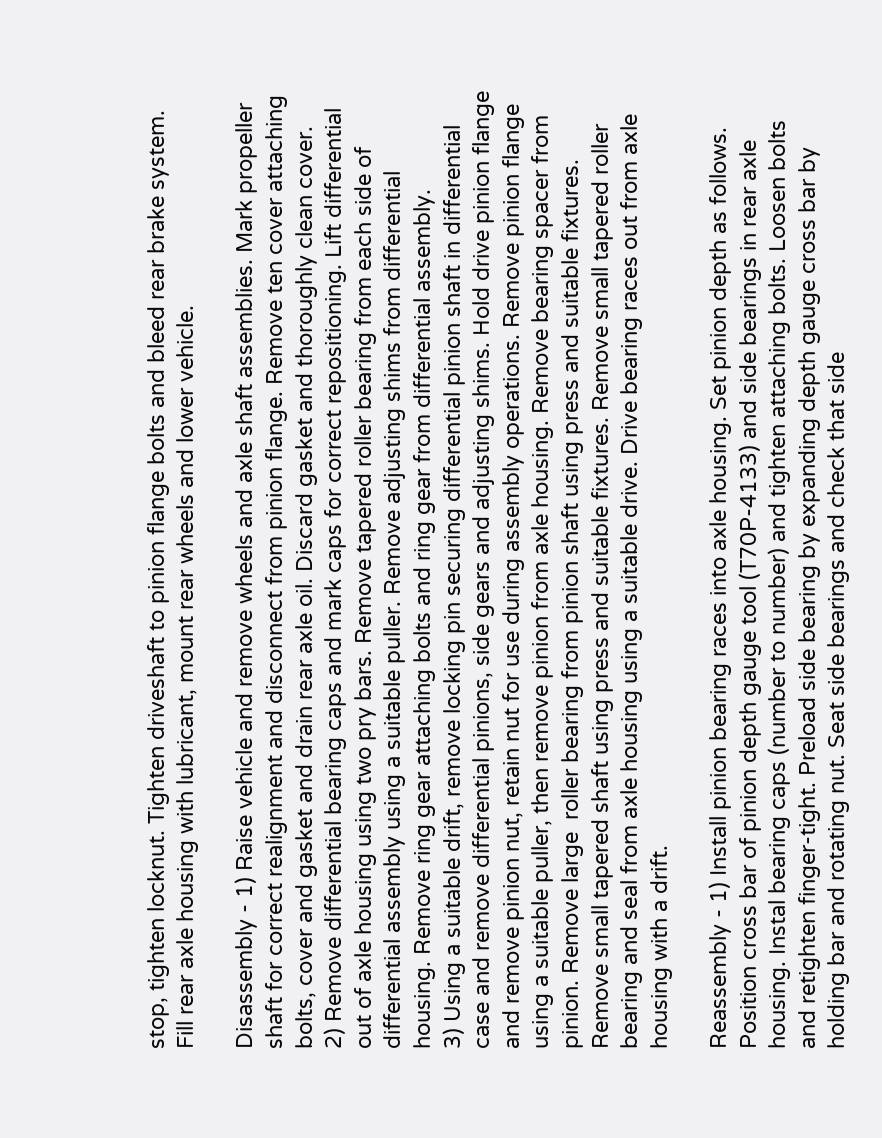stop, tighten locknut. Tighten driveshaft to pinion flange bolts and bleed rear brake system. Fill rear axle housing with lubricant, mount rear wheels and lower vehicle.

Disassembly - 1) Raise vehicle and remove wheels and axle shaft assemblies. Mark propeller shaft for correct realignment and disconnect from pinion flange. Remove ten cover attaching bolts, cover and gasket and drain rear axle oil. Discard gasket and thoroughly clean cover.
2) Remove differential bearing caps and mark caps for correct repositioning. Lift differential out of axle housing using two pry bars. Remove tapered roller bearing from each side of differential assembly using a suitable puller. Remove adjusting shims from differential housing. Remove ring gear attaching bolts and ring gear from differential assembly.
3) Using a suitable drift, remove locking pin securing differential pinion shaft in differential case and remove differential pinions, side gears and adjusting shims. Hold drive pinion flange and remove pinion nut, retain nut for use during assembly operations. Remove pinion flange using a suitable puller, then remove pinion from axle housing. Remove bearing spacer from pinion. Remove large  roller bearing from pinion shaft using press and suitable fixtures. Remove small tapered shaft using press and suitable fixtures. Remove small tapered roller bearing and seal from axle housing using a suitable drive. Drive bearing races out from axle housing with a drift.

Reassembly - 1) Install pinion bearing races into axle housing. Set pinion depth as follows. Position cross bar of pinion depth gauge tool (T70P-4133) and side bearings in rear axle housing. Instal bearing caps (number to number) and tighten attaching bolts. Loosen bolts and retighten finger-tight. Preload side bearing by expanding depth gauge cross bar by holding bar and rotating nut. Seat side bearings and check that side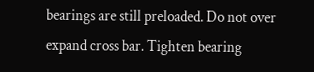bearings are still preloaded. Do not over expand cross bar. Tighten bearing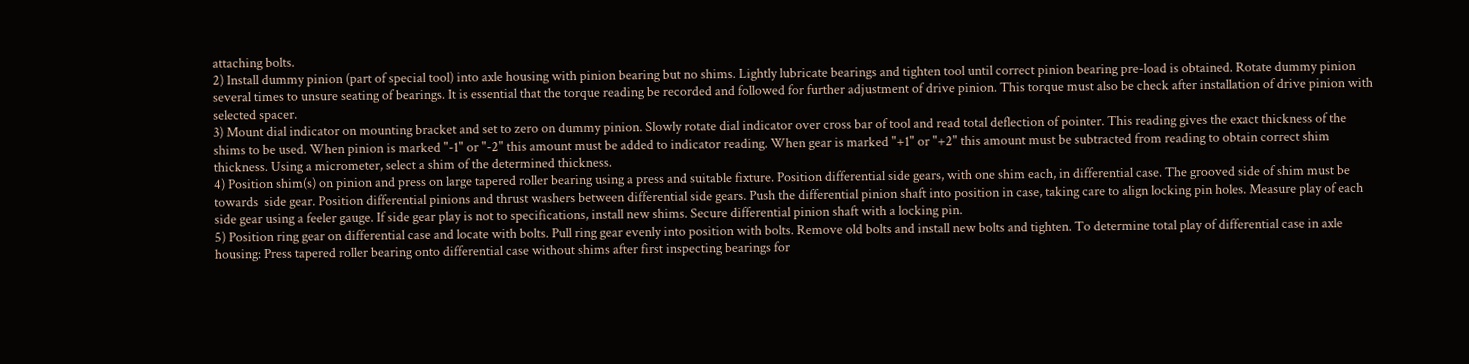attaching bolts.
2) Install dummy pinion (part of special tool) into axle housing with pinion bearing but no shims. Lightly lubricate bearings and tighten tool until correct pinion bearing pre-load is obtained. Rotate dummy pinion several times to unsure seating of bearings. It is essential that the torque reading be recorded and followed for further adjustment of drive pinion. This torque must also be check after installation of drive pinion with selected spacer.
3) Mount dial indicator on mounting bracket and set to zero on dummy pinion. Slowly rotate dial indicator over cross bar of tool and read total deflection of pointer. This reading gives the exact thickness of the shims to be used. When pinion is marked "-1" or "-2" this amount must be added to indicator reading. When gear is marked "+1" or "+2" this amount must be subtracted from reading to obtain correct shim thickness. Using a micrometer, select a shim of the determined thickness.
4) Position shim(s) on pinion and press on large tapered roller bearing using a press and suitable fixture. Position differential side gears, with one shim each, in differential case. The grooved side of shim must be towards  side gear. Position differential pinions and thrust washers between differential side gears. Push the differential pinion shaft into position in case, taking care to align locking pin holes. Measure play of each side gear using a feeler gauge. If side gear play is not to specifications, install new shims. Secure differential pinion shaft with a locking pin.
5) Position ring gear on differential case and locate with bolts. Pull ring gear evenly into position with bolts. Remove old bolts and install new bolts and tighten. To determine total play of differential case in axle housing: Press tapered roller bearing onto differential case without shims after first inspecting bearings for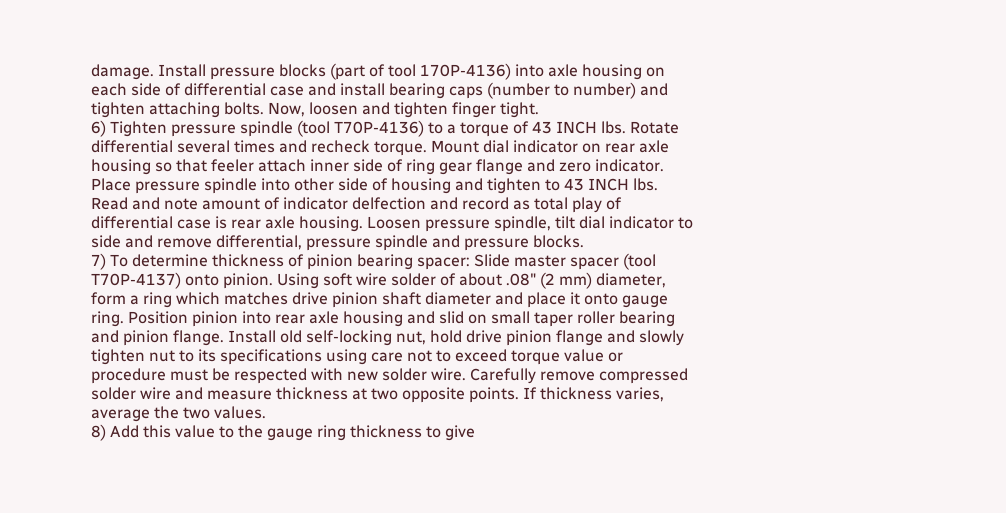damage. Install pressure blocks (part of tool 170P-4136) into axle housing on each side of differential case and install bearing caps (number to number) and tighten attaching bolts. Now, loosen and tighten finger tight.
6) Tighten pressure spindle (tool T70P-4136) to a torque of 43 INCH lbs. Rotate differential several times and recheck torque. Mount dial indicator on rear axle housing so that feeler attach inner side of ring gear flange and zero indicator. Place pressure spindle into other side of housing and tighten to 43 INCH lbs. Read and note amount of indicator delfection and record as total play of differential case is rear axle housing. Loosen pressure spindle, tilt dial indicator to side and remove differential, pressure spindle and pressure blocks.
7) To determine thickness of pinion bearing spacer: Slide master spacer (tool T70P-4137) onto pinion. Using soft wire solder of about .08" (2 mm) diameter, form a ring which matches drive pinion shaft diameter and place it onto gauge ring. Position pinion into rear axle housing and slid on small taper roller bearing and pinion flange. Install old self-locking nut, hold drive pinion flange and slowly tighten nut to its specifications using care not to exceed torque value or procedure must be respected with new solder wire. Carefully remove compressed solder wire and measure thickness at two opposite points. If thickness varies, average the two values.
8) Add this value to the gauge ring thickness to give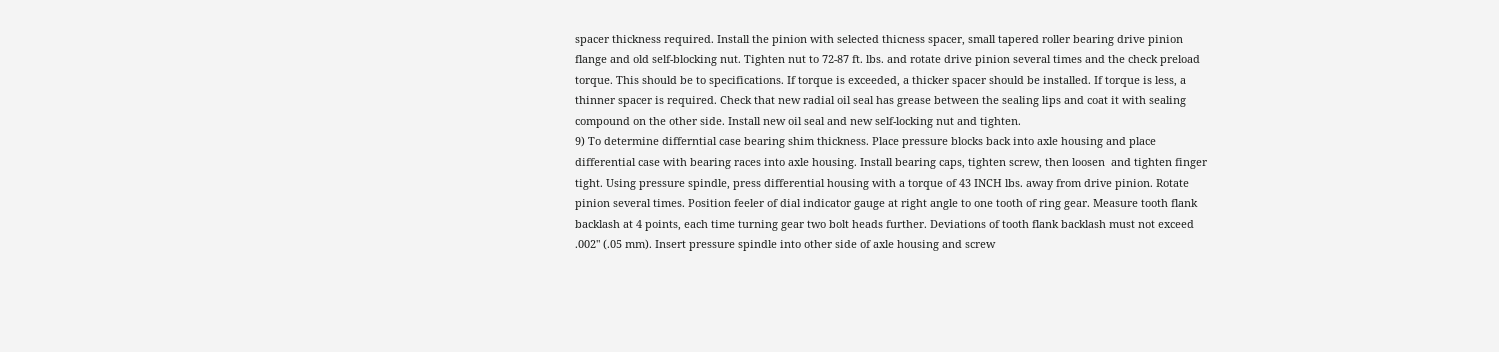spacer thickness required. Install the pinion with selected thicness spacer, small tapered roller bearing drive pinion flange and old self-blocking nut. Tighten nut to 72-87 ft. lbs. and rotate drive pinion several times and the check preload torque. This should be to specifications. If torque is exceeded, a thicker spacer should be installed. If torque is less, a thinner spacer is required. Check that new radial oil seal has grease between the sealing lips and coat it with sealing compound on the other side. Install new oil seal and new self-locking nut and tighten.
9) To determine differntial case bearing shim thickness. Place pressure blocks back into axle housing and place differential case with bearing races into axle housing. Install bearing caps, tighten screw, then loosen  and tighten finger  tight. Using pressure spindle, press differential housing with a torque of 43 INCH lbs. away from drive pinion. Rotate pinion several times. Position feeler of dial indicator gauge at right angle to one tooth of ring gear. Measure tooth flank backlash at 4 points, each time turning gear two bolt heads further. Deviations of tooth flank backlash must not exceed .002" (.05 mm). Insert pressure spindle into other side of axle housing and screw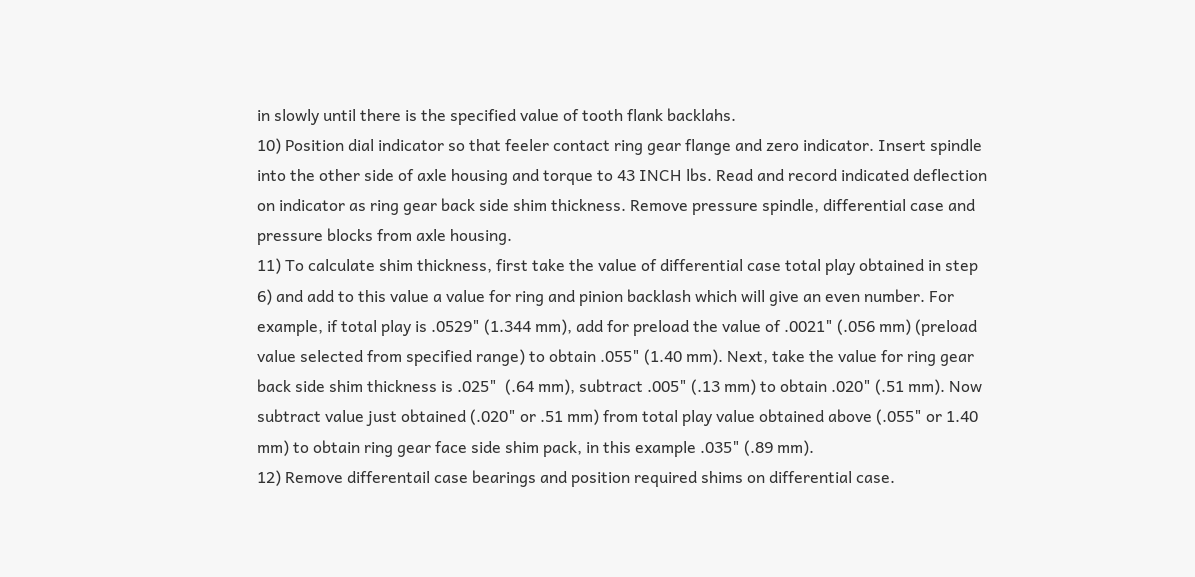in slowly until there is the specified value of tooth flank backlahs.
10) Position dial indicator so that feeler contact ring gear flange and zero indicator. Insert spindle into the other side of axle housing and torque to 43 INCH lbs. Read and record indicated deflection on indicator as ring gear back side shim thickness. Remove pressure spindle, differential case and pressure blocks from axle housing.
11) To calculate shim thickness, first take the value of differential case total play obtained in step 6) and add to this value a value for ring and pinion backlash which will give an even number. For example, if total play is .0529" (1.344 mm), add for preload the value of .0021" (.056 mm) (preload value selected from specified range) to obtain .055" (1.40 mm). Next, take the value for ring gear back side shim thickness is .025"  (.64 mm), subtract .005" (.13 mm) to obtain .020" (.51 mm). Now subtract value just obtained (.020" or .51 mm) from total play value obtained above (.055" or 1.40 mm) to obtain ring gear face side shim pack, in this example .035" (.89 mm).
12) Remove differentail case bearings and position required shims on differential case.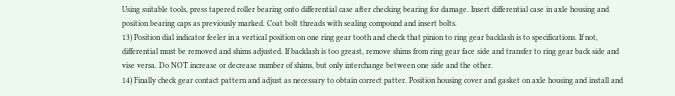Using suitable tools, press tapered roller bearing onto differential case after checking bearing for damage. Insert differential case in axle housing and position bearing caps as previously marked. Coat bolt threads with sealing compound and insert bolts.
13) Position dial indicator feeler in a vertical position on one ring gear tooth and check that pinion to ring gear backlash is to specifications. If not, differential must be removed and shims adjusted. If backlash is too greast, remove shims from ring gear face side and transfer to ring gear back side and vise versa. Do NOT increase or decrease number of shims, but only interchange between one side and the other.
14) Finally check gear contact pattern and adjust as necessary to obtain correct patter. Position housing cover and gasket on axle housing and install and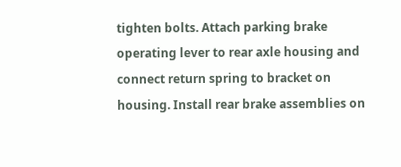tighten bolts. Attach parking brake operating lever to rear axle housing and connect return spring to bracket on housing. Install rear brake assemblies on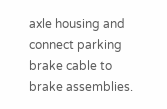axle housing and connect parking brake cable to brake assemblies.